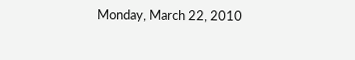Monday, March 22, 2010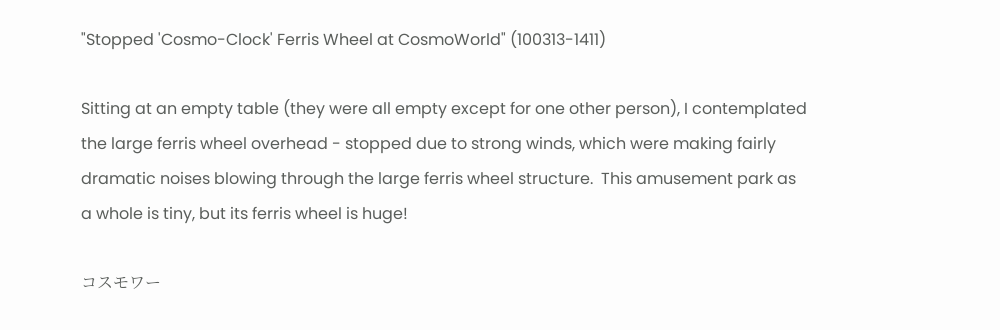"Stopped 'Cosmo-Clock' Ferris Wheel at CosmoWorld" (100313-1411)

Sitting at an empty table (they were all empty except for one other person), I contemplated the large ferris wheel overhead - stopped due to strong winds, which were making fairly dramatic noises blowing through the large ferris wheel structure.  This amusement park as a whole is tiny, but its ferris wheel is huge!

コスモワー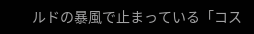ルドの暴風で止まっている「コス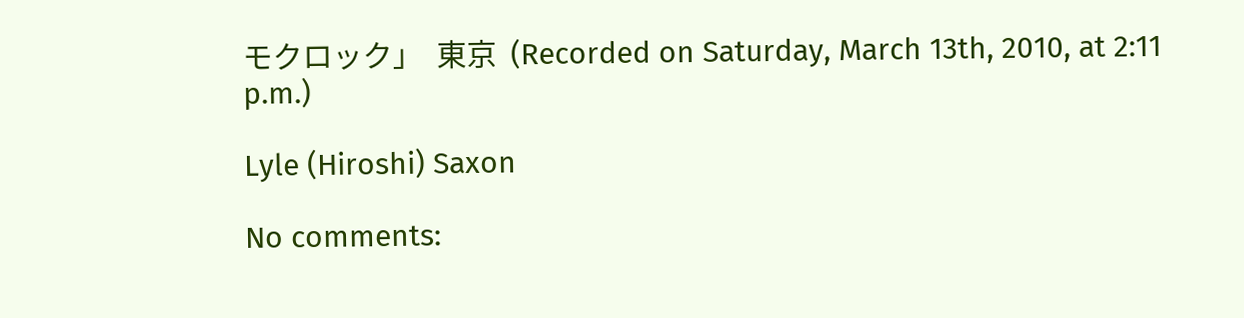モクロック」  東京  (Recorded on Saturday, March 13th, 2010, at 2:11 p.m.)

Lyle (Hiroshi) Saxon

No comments: